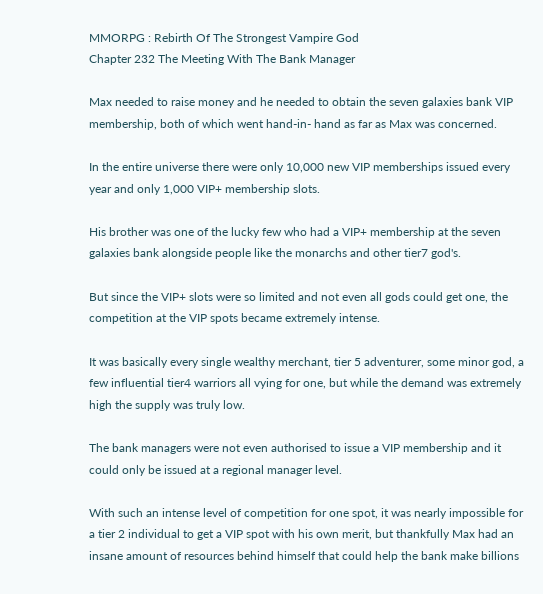MMORPG : Rebirth Of The Strongest Vampire God
Chapter 232 The Meeting With The Bank Manager

Max needed to raise money and he needed to obtain the seven galaxies bank VIP membership, both of which went hand-in- hand as far as Max was concerned.

In the entire universe there were only 10,000 new VIP memberships issued every year and only 1,000 VIP+ membership slots.

His brother was one of the lucky few who had a VIP+ membership at the seven galaxies bank alongside people like the monarchs and other tier7 god's.

But since the VIP+ slots were so limited and not even all gods could get one, the competition at the VIP spots became extremely intense.

It was basically every single wealthy merchant, tier 5 adventurer, some minor god, a few influential tier4 warriors all vying for one, but while the demand was extremely high the supply was truly low.

The bank managers were not even authorised to issue a VIP membership and it could only be issued at a regional manager level.

With such an intense level of competition for one spot, it was nearly impossible for a tier 2 individual to get a VIP spot with his own merit, but thankfully Max had an insane amount of resources behind himself that could help the bank make billions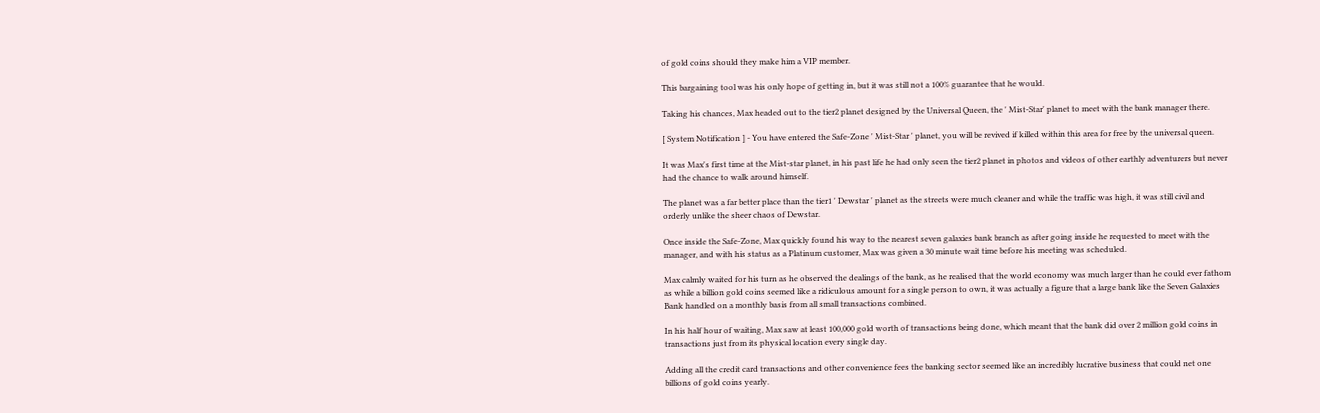of gold coins should they make him a VIP member.

This bargaining tool was his only hope of getting in, but it was still not a 100% guarantee that he would.

Taking his chances, Max headed out to the tier2 planet designed by the Universal Queen, the ' Mist-Star' planet to meet with the bank manager there.

[ System Notification ] - You have entered the Safe-Zone ' Mist-Star ' planet, you will be revived if killed within this area for free by the universal queen.

It was Max's first time at the Mist-star planet, in his past life he had only seen the tier2 planet in photos and videos of other earthly adventurers but never had the chance to walk around himself.

The planet was a far better place than the tier1 ' Dewstar ' planet as the streets were much cleaner and while the traffic was high, it was still civil and orderly unlike the sheer chaos of Dewstar.

Once inside the Safe-Zone, Max quickly found his way to the nearest seven galaxies bank branch as after going inside he requested to meet with the manager, and with his status as a Platinum customer, Max was given a 30 minute wait time before his meeting was scheduled.

Max calmly waited for his turn as he observed the dealings of the bank, as he realised that the world economy was much larger than he could ever fathom as while a billion gold coins seemed like a ridiculous amount for a single person to own, it was actually a figure that a large bank like the Seven Galaxies Bank handled on a monthly basis from all small transactions combined.

In his half hour of waiting, Max saw at least 100,000 gold worth of transactions being done, which meant that the bank did over 2 million gold coins in transactions just from its physical location every single day.

Adding all the credit card transactions and other convenience fees the banking sector seemed like an incredibly lucrative business that could net one billions of gold coins yearly.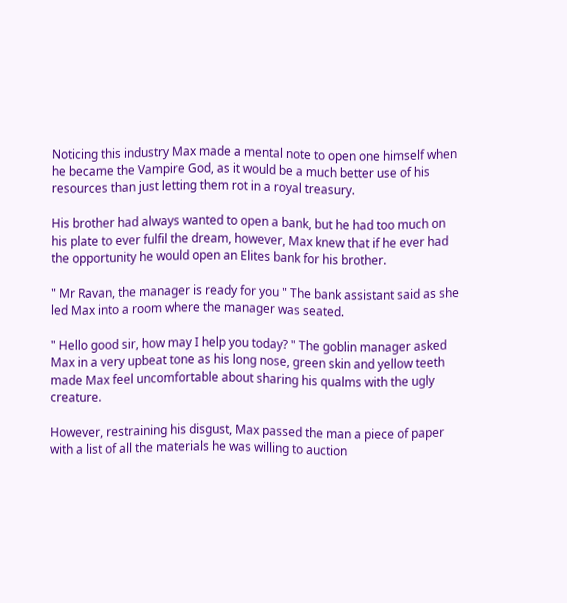Noticing this industry Max made a mental note to open one himself when he became the Vampire God, as it would be a much better use of his resources than just letting them rot in a royal treasury.

His brother had always wanted to open a bank, but he had too much on his plate to ever fulfil the dream, however, Max knew that if he ever had the opportunity he would open an Elites bank for his brother.

" Mr Ravan, the manager is ready for you " The bank assistant said as she led Max into a room where the manager was seated.

" Hello good sir, how may I help you today? " The goblin manager asked Max in a very upbeat tone as his long nose, green skin and yellow teeth made Max feel uncomfortable about sharing his qualms with the ugly creature.

However, restraining his disgust, Max passed the man a piece of paper with a list of all the materials he was willing to auction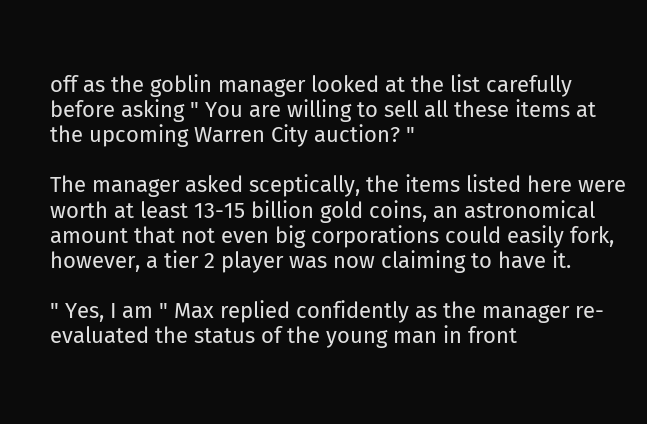off as the goblin manager looked at the list carefully before asking " You are willing to sell all these items at the upcoming Warren City auction? "

The manager asked sceptically, the items listed here were worth at least 13-15 billion gold coins, an astronomical amount that not even big corporations could easily fork, however, a tier 2 player was now claiming to have it.

" Yes, I am " Max replied confidently as the manager re-evaluated the status of the young man in front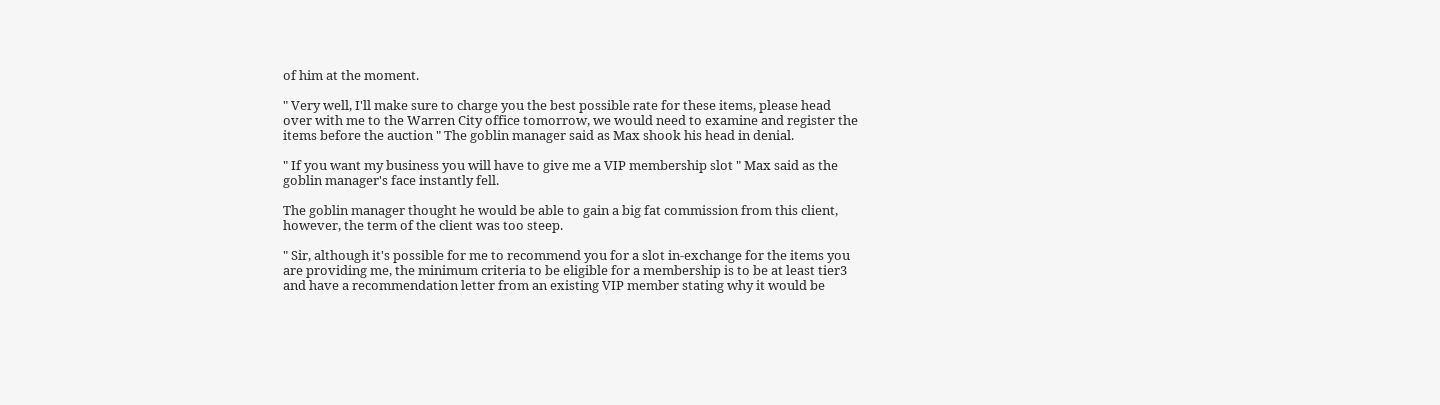of him at the moment.

" Very well, I'll make sure to charge you the best possible rate for these items, please head over with me to the Warren City office tomorrow, we would need to examine and register the items before the auction " The goblin manager said as Max shook his head in denial.

" If you want my business you will have to give me a VIP membership slot " Max said as the goblin manager's face instantly fell.

The goblin manager thought he would be able to gain a big fat commission from this client, however, the term of the client was too steep.

" Sir, although it's possible for me to recommend you for a slot in-exchange for the items you are providing me, the minimum criteria to be eligible for a membership is to be at least tier3 and have a recommendation letter from an existing VIP member stating why it would be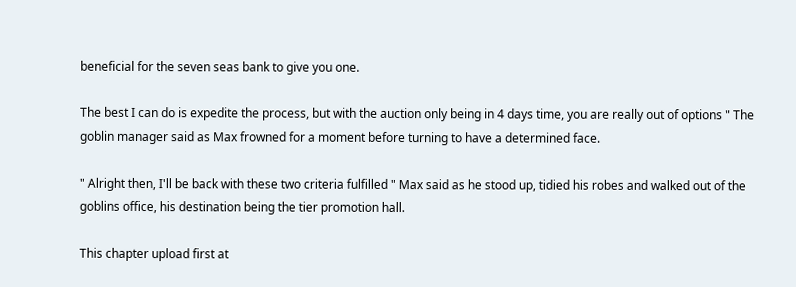beneficial for the seven seas bank to give you one.

The best I can do is expedite the process, but with the auction only being in 4 days time, you are really out of options " The goblin manager said as Max frowned for a moment before turning to have a determined face.

" Alright then, I'll be back with these two criteria fulfilled " Max said as he stood up, tidied his robes and walked out of the goblins office, his destination being the tier promotion hall.

This chapter upload first at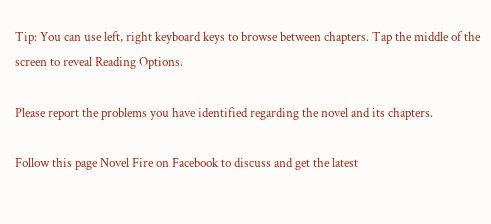Tip: You can use left, right keyboard keys to browse between chapters. Tap the middle of the screen to reveal Reading Options.

Please report the problems you have identified regarding the novel and its chapters.

Follow this page Novel Fire on Facebook to discuss and get the latest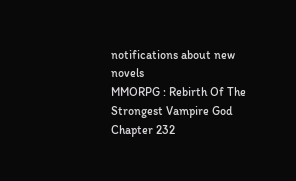notifications about new novels
MMORPG : Rebirth Of The Strongest Vampire God Chapter 232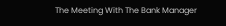The Meeting With The Bank Manager